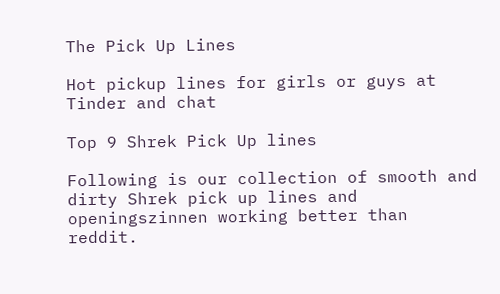The Pick Up Lines

Hot pickup lines for girls or guys at Tinder and chat

Top 9 Shrek Pick Up lines

Following is our collection of smooth and dirty Shrek pick up lines and openingszinnen working better than reddit.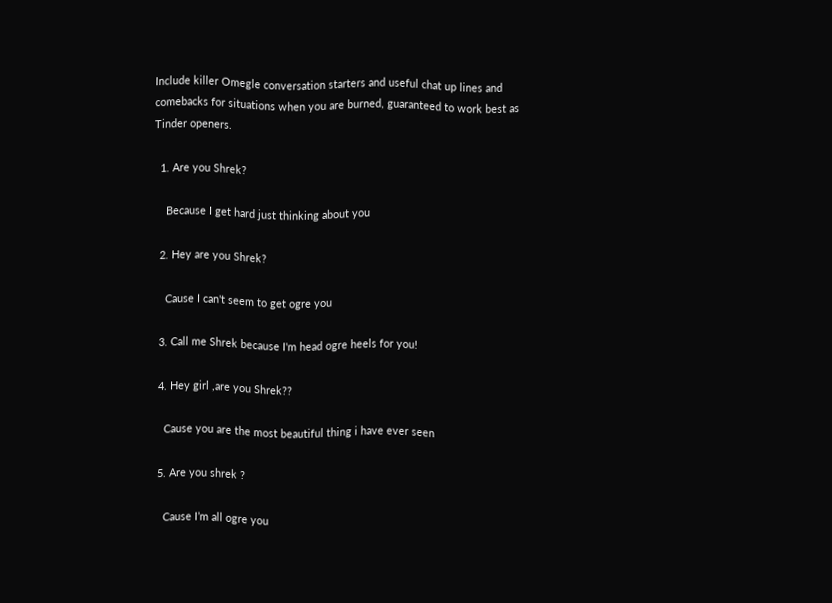Include killer Omegle conversation starters and useful chat up lines and comebacks for situations when you are burned, guaranteed to work best as Tinder openers.

  1. Are you Shrek?

    Because I get hard just thinking about you

  2. Hey are you Shrek?

    Cause I can't seem to get ogre you

  3. Call me Shrek because I'm head ogre heels for you!

  4. Hey girl ,are you Shrek??

    Cause you are the most beautiful thing i have ever seen

  5. Are you shrek ?

    Cause I’m all ogre you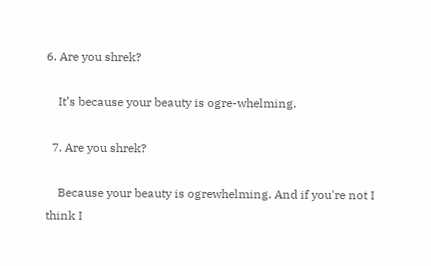6. Are you shrek?

    It’s because your beauty is ogre-whelming.

  7. Are you shrek?

    Because your beauty is ogrewhelming. And if you're not I think I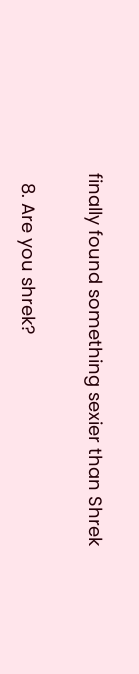finally found something sexier than Shrek

  8. Are you shrek?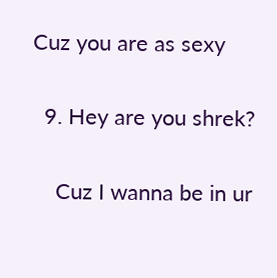Cuz you are as sexy

  9. Hey are you shrek?

    Cuz I wanna be in ur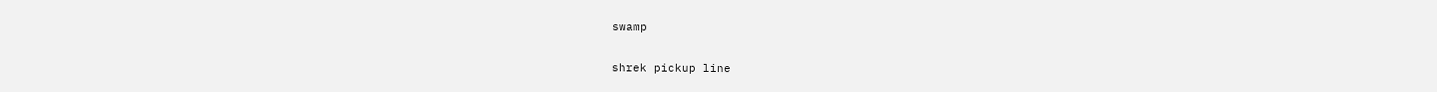swamp

shrek pickup line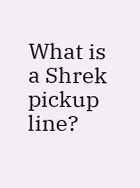What is a Shrek pickup line?